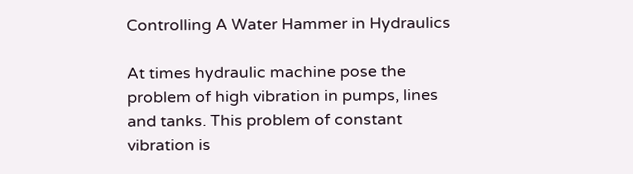Controlling A Water Hammer in Hydraulics

At times hydraulic machine pose the problem of high vibration in pumps, lines and tanks. This problem of constant vibration is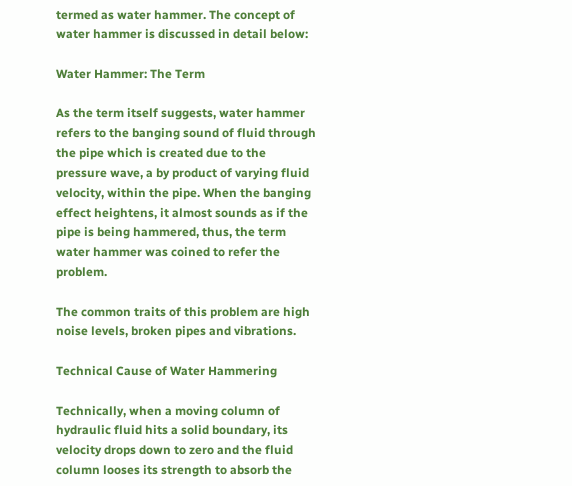termed as water hammer. The concept of water hammer is discussed in detail below:

Water Hammer: The Term

As the term itself suggests, water hammer refers to the banging sound of fluid through the pipe which is created due to the pressure wave, a by product of varying fluid velocity, within the pipe. When the banging effect heightens, it almost sounds as if the pipe is being hammered, thus, the term water hammer was coined to refer the problem.

The common traits of this problem are high noise levels, broken pipes and vibrations.

Technical Cause of Water Hammering

Technically, when a moving column of hydraulic fluid hits a solid boundary, its velocity drops down to zero and the fluid column looses its strength to absorb the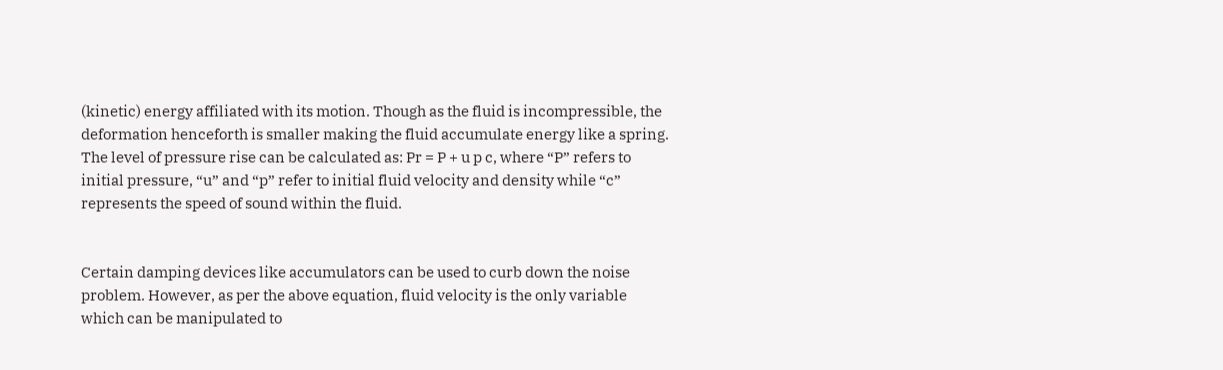(kinetic) energy affiliated with its motion. Though as the fluid is incompressible, the deformation henceforth is smaller making the fluid accumulate energy like a spring. The level of pressure rise can be calculated as: Pr = P + u p c, where “P” refers to initial pressure, “u” and “p” refer to initial fluid velocity and density while “c” represents the speed of sound within the fluid.


Certain damping devices like accumulators can be used to curb down the noise problem. However, as per the above equation, fluid velocity is the only variable which can be manipulated to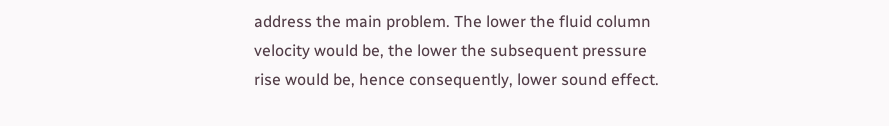address the main problem. The lower the fluid column velocity would be, the lower the subsequent pressure rise would be, hence consequently, lower sound effect.